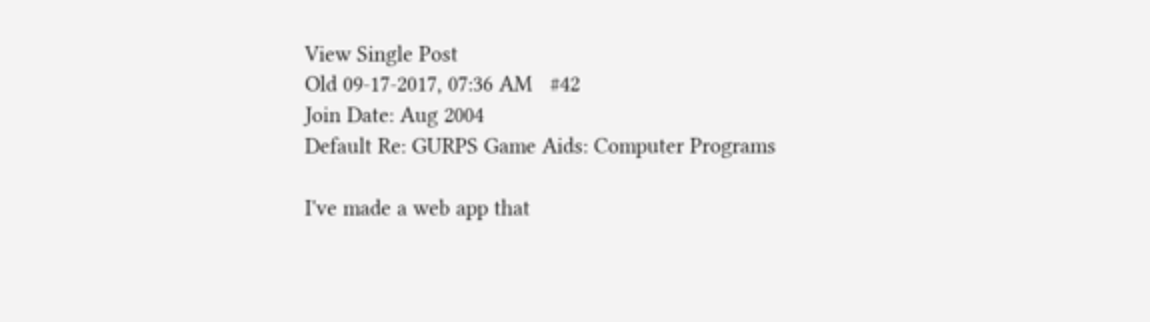View Single Post
Old 09-17-2017, 07:36 AM   #42
Join Date: Aug 2004
Default Re: GURPS Game Aids: Computer Programs

I've made a web app that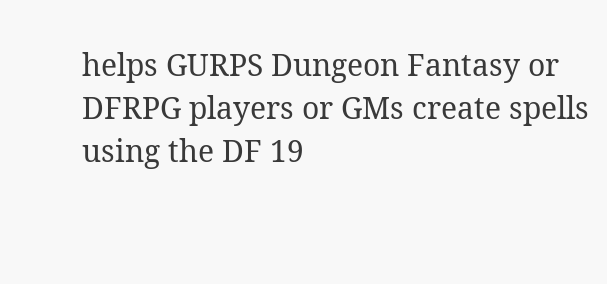helps GURPS Dungeon Fantasy or DFRPG players or GMs create spells using the DF 19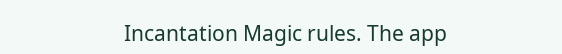Incantation Magic rules. The app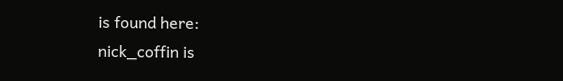is found here:
nick_coffin is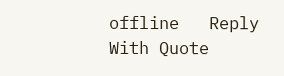offline   Reply With Quote